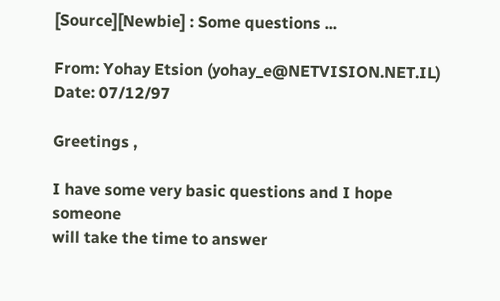[Source][Newbie] : Some questions ...

From: Yohay Etsion (yohay_e@NETVISION.NET.IL)
Date: 07/12/97

Greetings ,

I have some very basic questions and I hope someone
will take the time to answer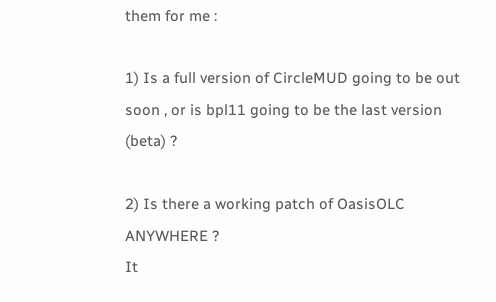them for me :

1) Is a full version of CircleMUD going to be out
soon , or is bpl11 going to be the last version (beta) ?

2) Is there a working patch of OasisOLC ANYWHERE ?
It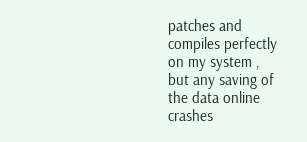patches and compiles perfectly on my system ,
but any saving of the data online crashes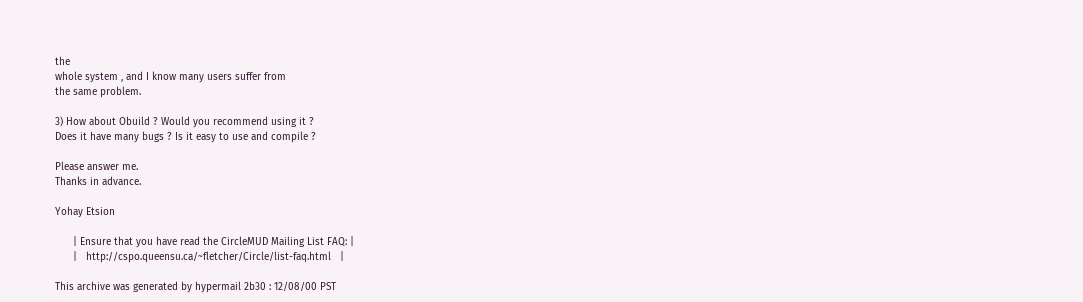the
whole system , and I know many users suffer from
the same problem.

3) How about Obuild ? Would you recommend using it ?
Does it have many bugs ? Is it easy to use and compile ?

Please answer me.
Thanks in advance.

Yohay Etsion

      | Ensure that you have read the CircleMUD Mailing List FAQ: |
      |   http://cspo.queensu.ca/~fletcher/Circle/list-faq.html   |

This archive was generated by hypermail 2b30 : 12/08/00 PST